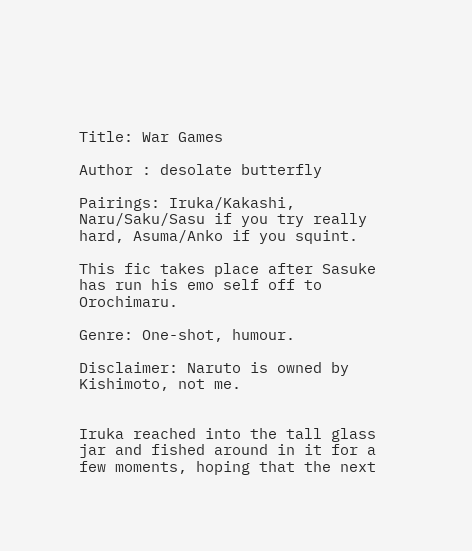Title: War Games

Author : desolate butterfly

Pairings: Iruka/Kakashi, Naru/Saku/Sasu if you try really hard, Asuma/Anko if you squint.

This fic takes place after Sasuke has run his emo self off to Orochimaru.

Genre: One-shot, humour.

Disclaimer: Naruto is owned by Kishimoto, not me.


Iruka reached into the tall glass jar and fished around in it for a few moments, hoping that the next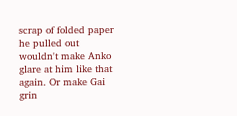scrap of folded paper he pulled out wouldn't make Anko glare at him like that again. Or make Gai grin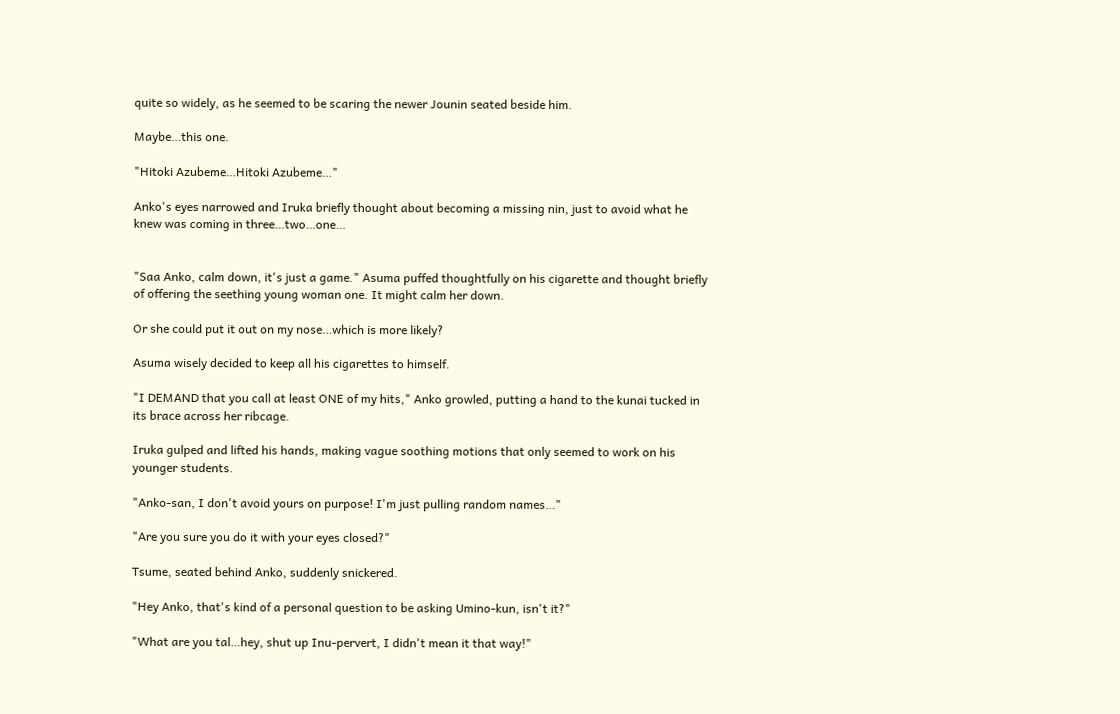quite so widely, as he seemed to be scaring the newer Jounin seated beside him.

Maybe…this one.

"Hitoki Azubeme…Hitoki Azubeme…"

Anko's eyes narrowed and Iruka briefly thought about becoming a missing nin, just to avoid what he knew was coming in three…two…one…


"Saa Anko, calm down, it's just a game." Asuma puffed thoughtfully on his cigarette and thought briefly of offering the seething young woman one. It might calm her down.

Or she could put it out on my nose…which is more likely?

Asuma wisely decided to keep all his cigarettes to himself.

"I DEMAND that you call at least ONE of my hits," Anko growled, putting a hand to the kunai tucked in its brace across her ribcage.

Iruka gulped and lifted his hands, making vague soothing motions that only seemed to work on his younger students.

"Anko-san, I don't avoid yours on purpose! I'm just pulling random names…"

"Are you sure you do it with your eyes closed?"

Tsume, seated behind Anko, suddenly snickered.

"Hey Anko, that's kind of a personal question to be asking Umino-kun, isn't it?"

"What are you tal…hey, shut up Inu-pervert, I didn't mean it that way!"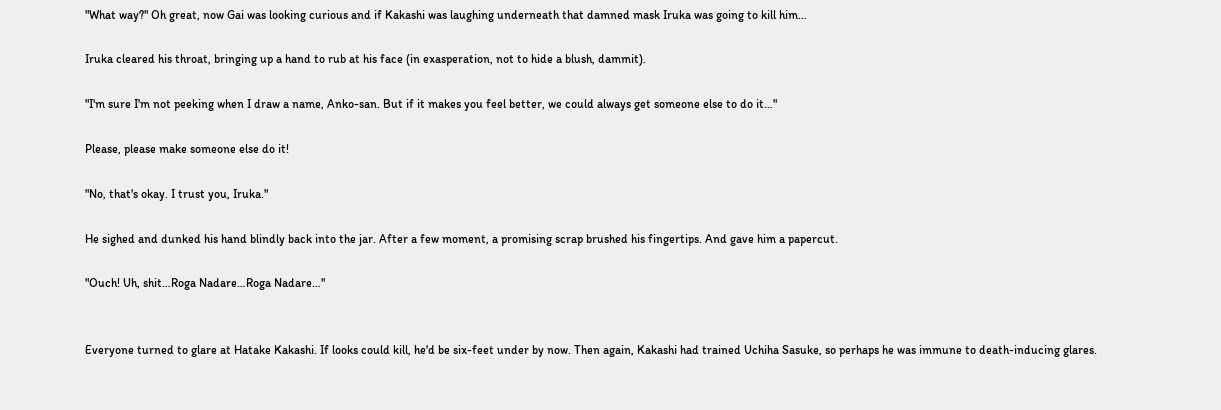"What way?" Oh great, now Gai was looking curious and if Kakashi was laughing underneath that damned mask Iruka was going to kill him…

Iruka cleared his throat, bringing up a hand to rub at his face (in exasperation, not to hide a blush, dammit).

"I'm sure I'm not peeking when I draw a name, Anko-san. But if it makes you feel better, we could always get someone else to do it…"

Please, please make someone else do it!

"No, that's okay. I trust you, Iruka."

He sighed and dunked his hand blindly back into the jar. After a few moment, a promising scrap brushed his fingertips. And gave him a papercut.

"Ouch! Uh, shit…Roga Nadare…Roga Nadare…"


Everyone turned to glare at Hatake Kakashi. If looks could kill, he'd be six-feet under by now. Then again, Kakashi had trained Uchiha Sasuke, so perhaps he was immune to death-inducing glares.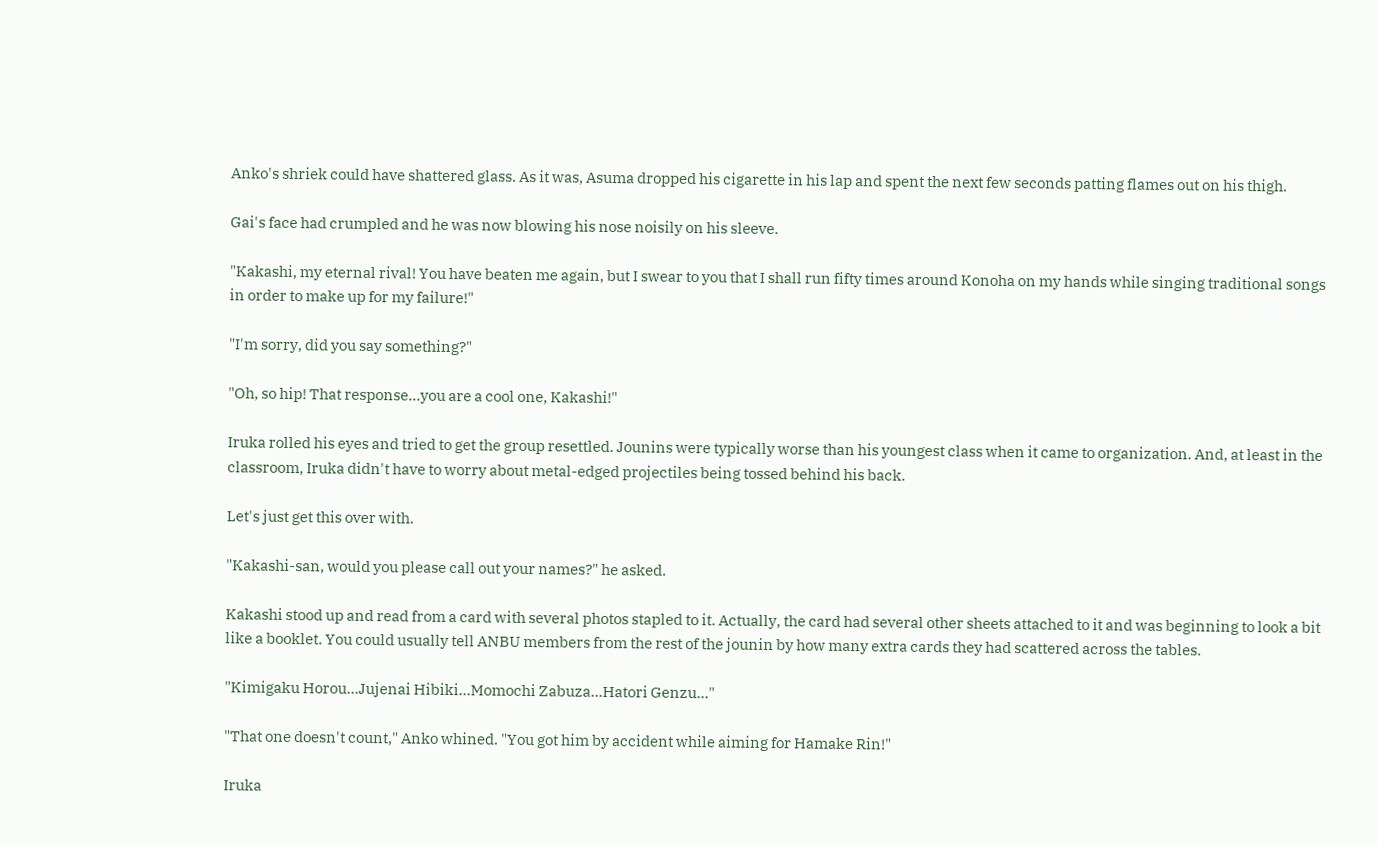Anko's shriek could have shattered glass. As it was, Asuma dropped his cigarette in his lap and spent the next few seconds patting flames out on his thigh.

Gai's face had crumpled and he was now blowing his nose noisily on his sleeve.

"Kakashi, my eternal rival! You have beaten me again, but I swear to you that I shall run fifty times around Konoha on my hands while singing traditional songs in order to make up for my failure!"

"I'm sorry, did you say something?"

"Oh, so hip! That response…you are a cool one, Kakashi!"

Iruka rolled his eyes and tried to get the group resettled. Jounins were typically worse than his youngest class when it came to organization. And, at least in the classroom, Iruka didn't have to worry about metal-edged projectiles being tossed behind his back.

Let's just get this over with.

"Kakashi-san, would you please call out your names?" he asked.

Kakashi stood up and read from a card with several photos stapled to it. Actually, the card had several other sheets attached to it and was beginning to look a bit like a booklet. You could usually tell ANBU members from the rest of the jounin by how many extra cards they had scattered across the tables.

"Kimigaku Horou…Jujenai Hibiki…Momochi Zabuza…Hatori Genzu…"

"That one doesn't count," Anko whined. "You got him by accident while aiming for Hamake Rin!"

Iruka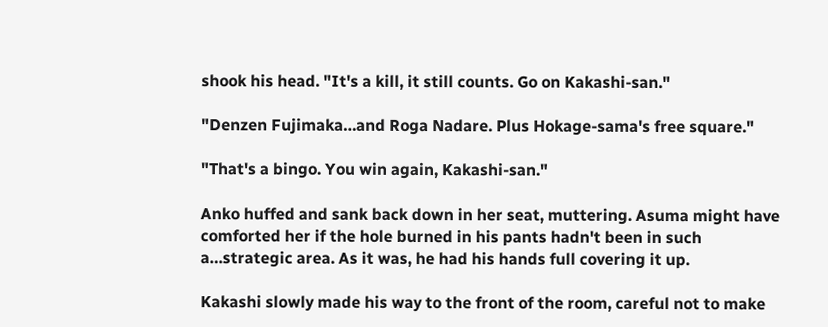shook his head. "It's a kill, it still counts. Go on Kakashi-san."

"Denzen Fujimaka…and Roga Nadare. Plus Hokage-sama's free square."

"That's a bingo. You win again, Kakashi-san."

Anko huffed and sank back down in her seat, muttering. Asuma might have comforted her if the hole burned in his pants hadn't been in such a…strategic area. As it was, he had his hands full covering it up.

Kakashi slowly made his way to the front of the room, careful not to make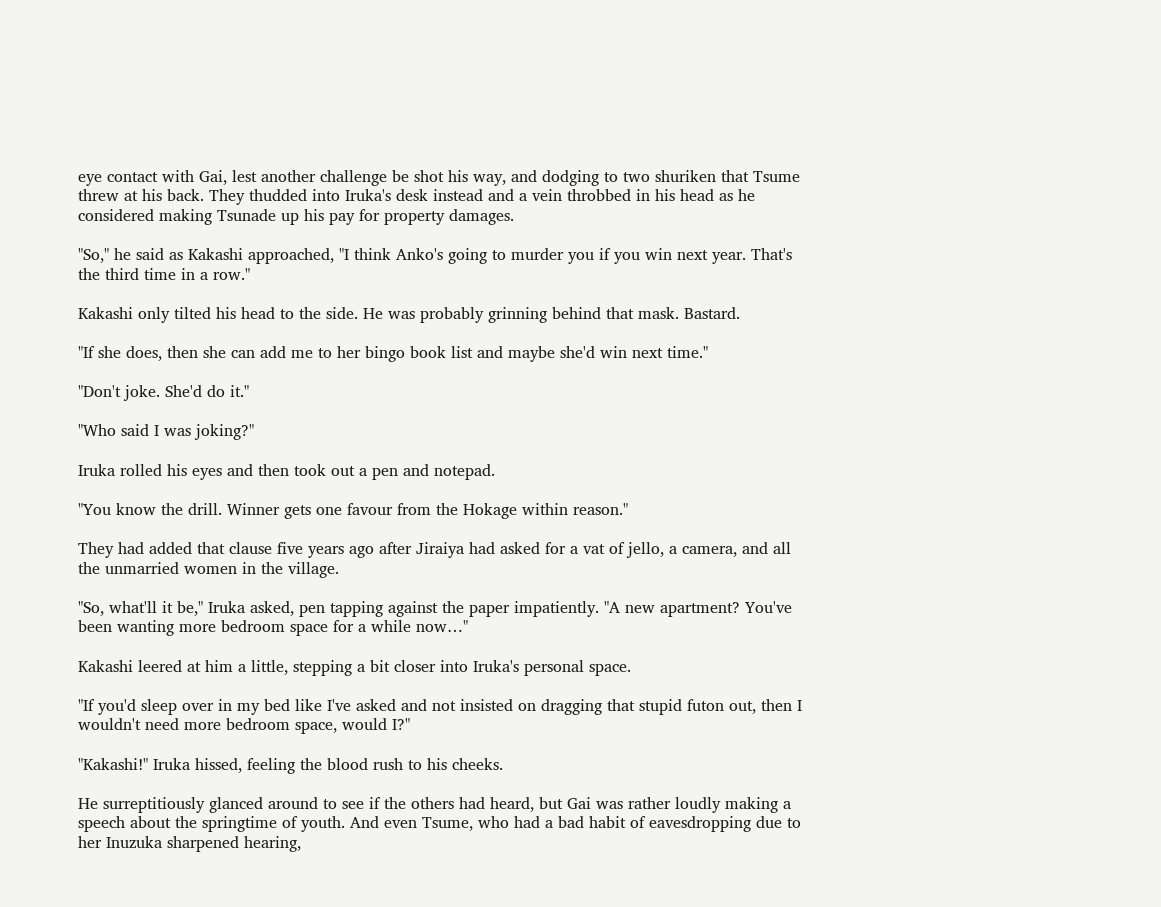eye contact with Gai, lest another challenge be shot his way, and dodging to two shuriken that Tsume threw at his back. They thudded into Iruka's desk instead and a vein throbbed in his head as he considered making Tsunade up his pay for property damages.

"So," he said as Kakashi approached, "I think Anko's going to murder you if you win next year. That's the third time in a row."

Kakashi only tilted his head to the side. He was probably grinning behind that mask. Bastard.

"If she does, then she can add me to her bingo book list and maybe she'd win next time."

"Don't joke. She'd do it."

"Who said I was joking?"

Iruka rolled his eyes and then took out a pen and notepad.

"You know the drill. Winner gets one favour from the Hokage within reason."

They had added that clause five years ago after Jiraiya had asked for a vat of jello, a camera, and all the unmarried women in the village.

"So, what'll it be," Iruka asked, pen tapping against the paper impatiently. "A new apartment? You've been wanting more bedroom space for a while now…"

Kakashi leered at him a little, stepping a bit closer into Iruka's personal space.

"If you'd sleep over in my bed like I've asked and not insisted on dragging that stupid futon out, then I wouldn't need more bedroom space, would I?"

"Kakashi!" Iruka hissed, feeling the blood rush to his cheeks.

He surreptitiously glanced around to see if the others had heard, but Gai was rather loudly making a speech about the springtime of youth. And even Tsume, who had a bad habit of eavesdropping due to her Inuzuka sharpened hearing,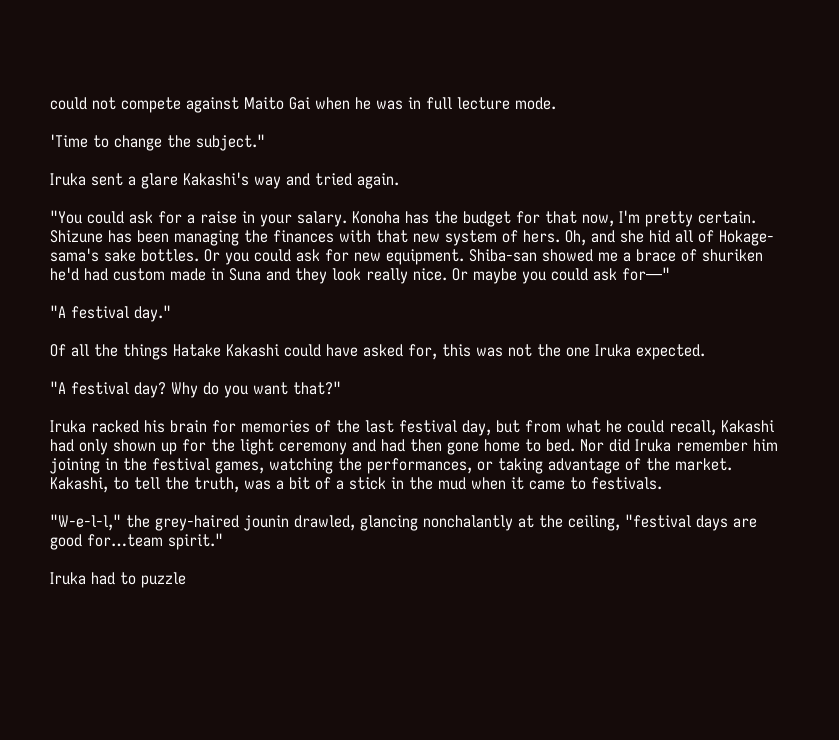could not compete against Maito Gai when he was in full lecture mode.

'Time to change the subject."

Iruka sent a glare Kakashi's way and tried again.

"You could ask for a raise in your salary. Konoha has the budget for that now, I'm pretty certain. Shizune has been managing the finances with that new system of hers. Oh, and she hid all of Hokage-sama's sake bottles. Or you could ask for new equipment. Shiba-san showed me a brace of shuriken he'd had custom made in Suna and they look really nice. Or maybe you could ask for—"

"A festival day."

Of all the things Hatake Kakashi could have asked for, this was not the one Iruka expected.

"A festival day? Why do you want that?"

Iruka racked his brain for memories of the last festival day, but from what he could recall, Kakashi had only shown up for the light ceremony and had then gone home to bed. Nor did Iruka remember him joining in the festival games, watching the performances, or taking advantage of the market. Kakashi, to tell the truth, was a bit of a stick in the mud when it came to festivals.

"W-e-l-l," the grey-haired jounin drawled, glancing nonchalantly at the ceiling, "festival days are good for…team spirit."

Iruka had to puzzle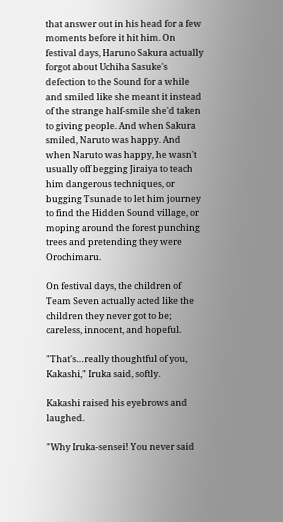that answer out in his head for a few moments before it hit him. On festival days, Haruno Sakura actually forgot about Uchiha Sasuke's defection to the Sound for a while and smiled like she meant it instead of the strange half-smile she'd taken to giving people. And when Sakura smiled, Naruto was happy. And when Naruto was happy, he wasn't usually off begging Jiraiya to teach him dangerous techniques, or bugging Tsunade to let him journey to find the Hidden Sound village, or moping around the forest punching trees and pretending they were Orochimaru.

On festival days, the children of Team Seven actually acted like the children they never got to be; careless, innocent, and hopeful.

"That's…really thoughtful of you, Kakashi," Iruka said, softly.

Kakashi raised his eyebrows and laughed.

"Why Iruka-sensei! You never said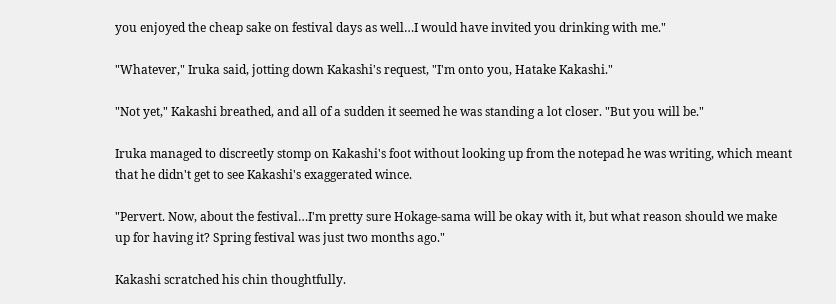you enjoyed the cheap sake on festival days as well…I would have invited you drinking with me."

"Whatever," Iruka said, jotting down Kakashi's request, "I'm onto you, Hatake Kakashi."

"Not yet," Kakashi breathed, and all of a sudden it seemed he was standing a lot closer. "But you will be."

Iruka managed to discreetly stomp on Kakashi's foot without looking up from the notepad he was writing, which meant that he didn't get to see Kakashi's exaggerated wince.

"Pervert. Now, about the festival…I'm pretty sure Hokage-sama will be okay with it, but what reason should we make up for having it? Spring festival was just two months ago."

Kakashi scratched his chin thoughtfully.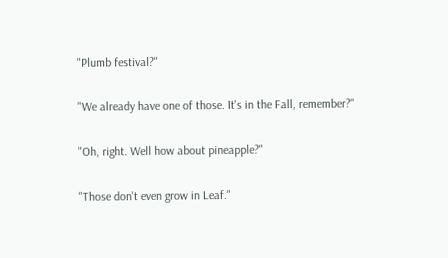"Plumb festival?"

"We already have one of those. It's in the Fall, remember?"

"Oh, right. Well how about pineapple?"

"Those don't even grow in Leaf."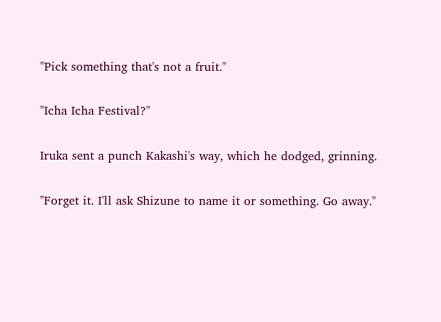"Pick something that's not a fruit."

"Icha Icha Festival?"

Iruka sent a punch Kakashi's way, which he dodged, grinning.

"Forget it. I'll ask Shizune to name it or something. Go away."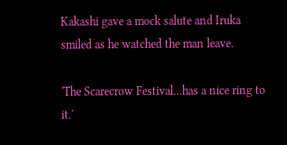Kakashi gave a mock salute and Iruka smiled as he watched the man leave.

'The Scarecrow Festival…has a nice ring to it.'